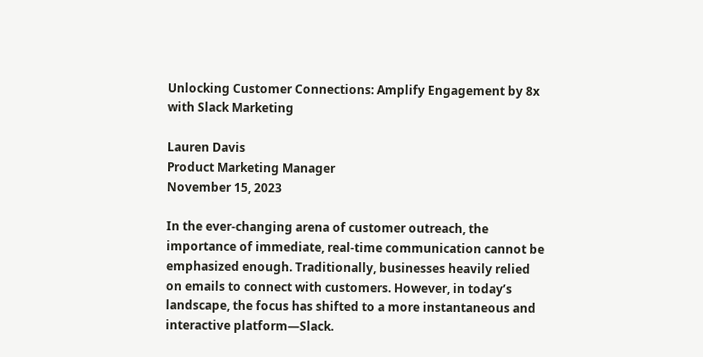Unlocking Customer Connections: Amplify Engagement by 8x with Slack Marketing

Lauren Davis
Product Marketing Manager
November 15, 2023

In the ever-changing arena of customer outreach, the importance of immediate, real-time communication cannot be emphasized enough. Traditionally, businesses heavily relied on emails to connect with customers. However, in today’s landscape, the focus has shifted to a more instantaneous and interactive platform—Slack.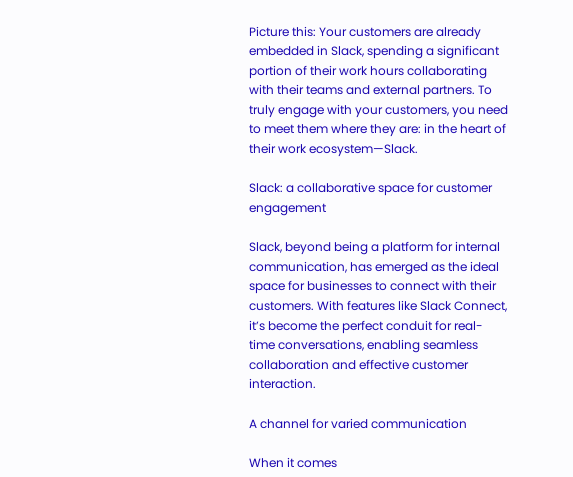Picture this: Your customers are already embedded in Slack, spending a significant portion of their work hours collaborating with their teams and external partners. To truly engage with your customers, you need to meet them where they are: in the heart of their work ecosystem—Slack.

Slack: a collaborative space for customer engagement

Slack, beyond being a platform for internal communication, has emerged as the ideal space for businesses to connect with their customers. With features like Slack Connect, it’s become the perfect conduit for real-time conversations, enabling seamless collaboration and effective customer interaction.

A channel for varied communication

When it comes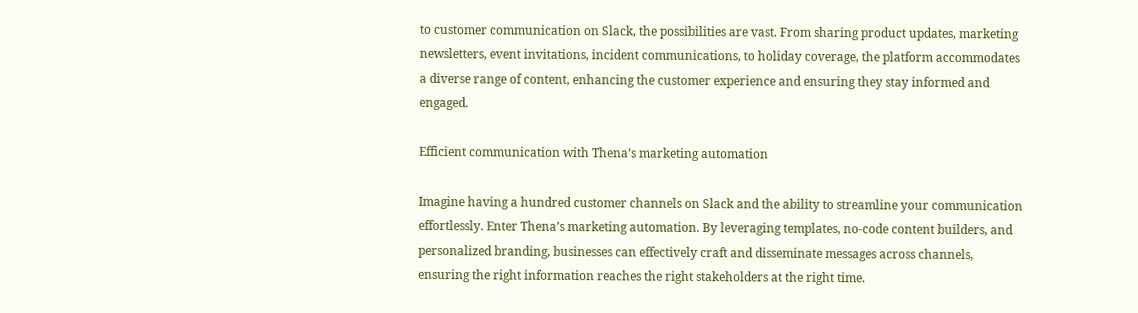to customer communication on Slack, the possibilities are vast. From sharing product updates, marketing newsletters, event invitations, incident communications, to holiday coverage, the platform accommodates a diverse range of content, enhancing the customer experience and ensuring they stay informed and engaged.

Efficient communication with Thena’s marketing automation

Imagine having a hundred customer channels on Slack and the ability to streamline your communication effortlessly. Enter Thena’s marketing automation. By leveraging templates, no-code content builders, and personalized branding, businesses can effectively craft and disseminate messages across channels, ensuring the right information reaches the right stakeholders at the right time.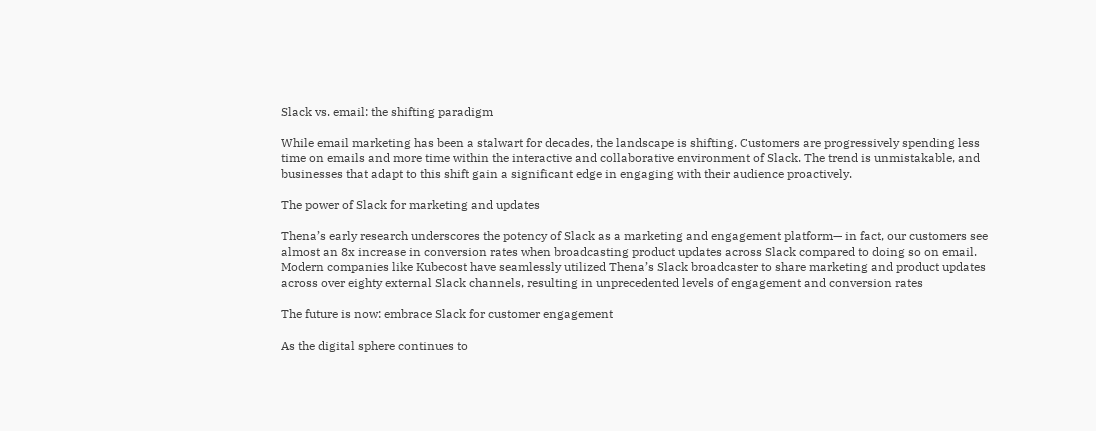Slack vs. email: the shifting paradigm

While email marketing has been a stalwart for decades, the landscape is shifting. Customers are progressively spending less time on emails and more time within the interactive and collaborative environment of Slack. The trend is unmistakable, and businesses that adapt to this shift gain a significant edge in engaging with their audience proactively.

The power of Slack for marketing and updates

Thena’s early research underscores the potency of Slack as a marketing and engagement platform— in fact, our customers see almost an 8x increase in conversion rates when broadcasting product updates across Slack compared to doing so on email. Modern companies like Kubecost have seamlessly utilized Thena’s Slack broadcaster to share marketing and product updates across over eighty external Slack channels, resulting in unprecedented levels of engagement and conversion rates

The future is now: embrace Slack for customer engagement

As the digital sphere continues to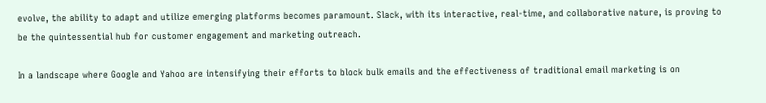evolve, the ability to adapt and utilize emerging platforms becomes paramount. Slack, with its interactive, real-time, and collaborative nature, is proving to be the quintessential hub for customer engagement and marketing outreach.

In a landscape where Google and Yahoo are intensifying their efforts to block bulk emails and the effectiveness of traditional email marketing is on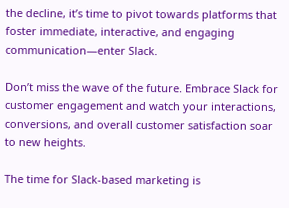the decline, it’s time to pivot towards platforms that foster immediate, interactive, and engaging communication—enter Slack.

Don’t miss the wave of the future. Embrace Slack for customer engagement and watch your interactions, conversions, and overall customer satisfaction soar to new heights.

The time for Slack-based marketing is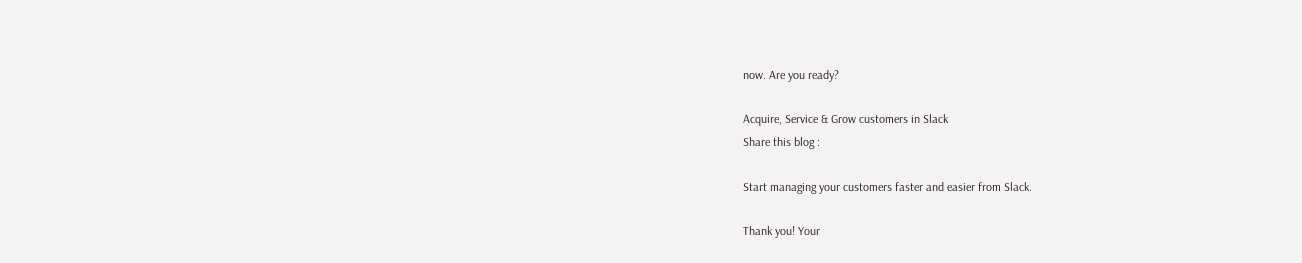now. Are you ready?

Acquire, Service & Grow customers in Slack
Share this blog :

Start managing your customers faster and easier from Slack.

Thank you! Your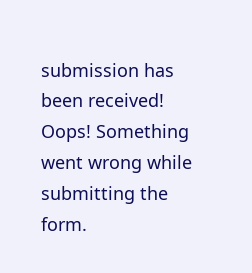submission has been received!
Oops! Something went wrong while submitting the form.